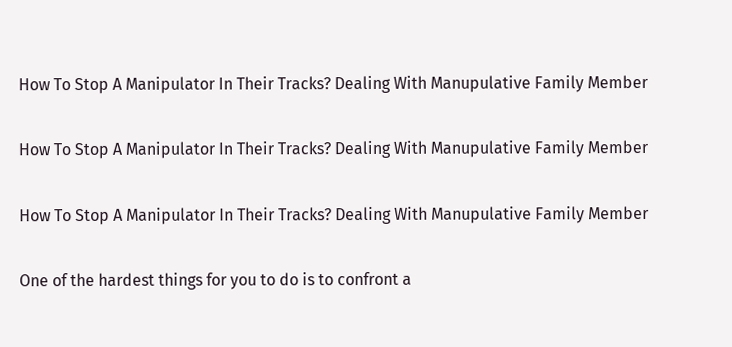How To Stop A Manipulator In Their Tracks? Dealing With Manupulative Family Member

How To Stop A Manipulator In Their Tracks? Dealing With Manupulative Family Member

How To Stop A Manipulator In Their Tracks? Dealing With Manupulative Family Member

One of the hardest things for you to do is to confront a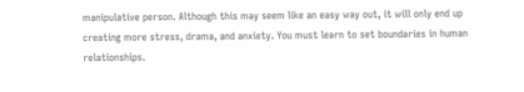manipulative person. Although this may seem like an easy way out, it will only end up creating more stress, drama, and anxiety. You must learn to set boundaries in human relationships.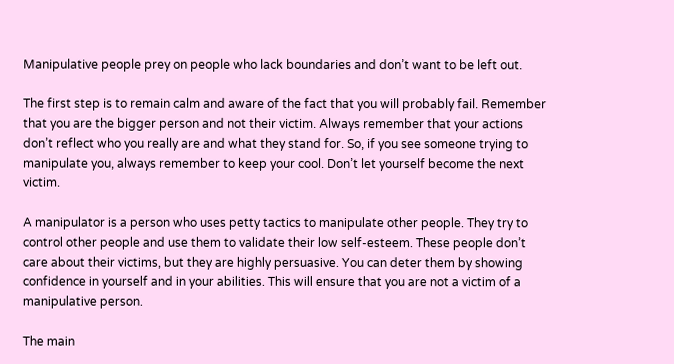Manipulative people prey on people who lack boundaries and don’t want to be left out.

The first step is to remain calm and aware of the fact that you will probably fail. Remember that you are the bigger person and not their victim. Always remember that your actions don’t reflect who you really are and what they stand for. So, if you see someone trying to manipulate you, always remember to keep your cool. Don’t let yourself become the next victim.

A manipulator is a person who uses petty tactics to manipulate other people. They try to control other people and use them to validate their low self-esteem. These people don’t care about their victims, but they are highly persuasive. You can deter them by showing confidence in yourself and in your abilities. This will ensure that you are not a victim of a manipulative person.

The main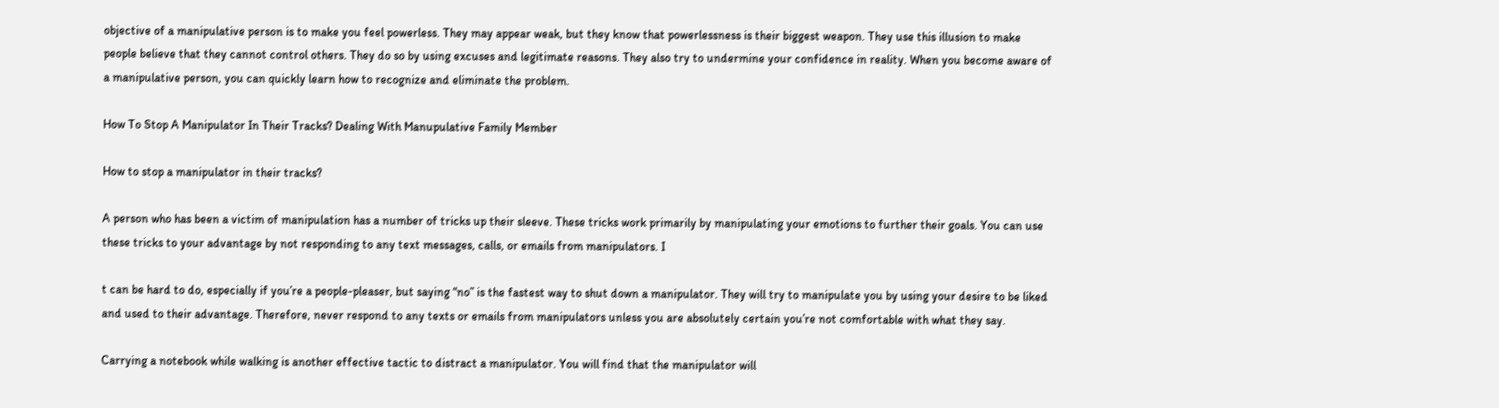objective of a manipulative person is to make you feel powerless. They may appear weak, but they know that powerlessness is their biggest weapon. They use this illusion to make people believe that they cannot control others. They do so by using excuses and legitimate reasons. They also try to undermine your confidence in reality. When you become aware of a manipulative person, you can quickly learn how to recognize and eliminate the problem.

How To Stop A Manipulator In Their Tracks? Dealing With Manupulative Family Member

How to stop a manipulator in their tracks?

A person who has been a victim of manipulation has a number of tricks up their sleeve. These tricks work primarily by manipulating your emotions to further their goals. You can use these tricks to your advantage by not responding to any text messages, calls, or emails from manipulators. I

t can be hard to do, especially if you’re a people-pleaser, but saying “no” is the fastest way to shut down a manipulator. They will try to manipulate you by using your desire to be liked and used to their advantage. Therefore, never respond to any texts or emails from manipulators unless you are absolutely certain you’re not comfortable with what they say.

Carrying a notebook while walking is another effective tactic to distract a manipulator. You will find that the manipulator will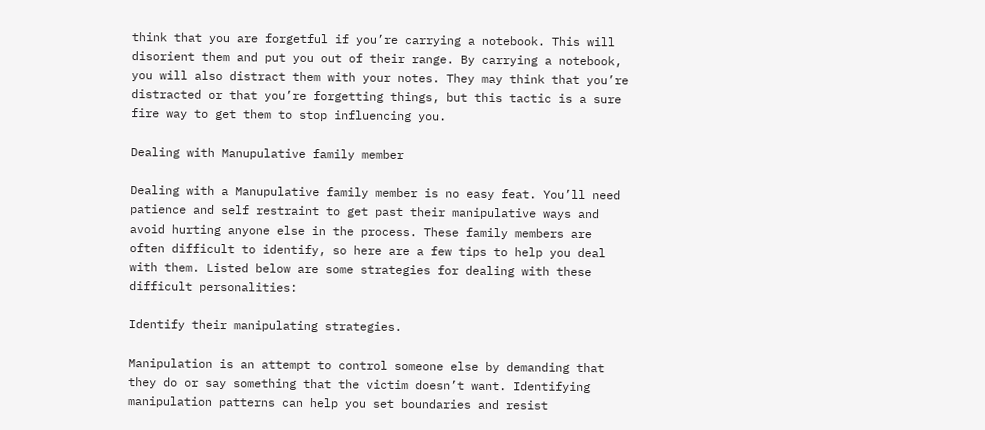think that you are forgetful if you’re carrying a notebook. This will disorient them and put you out of their range. By carrying a notebook, you will also distract them with your notes. They may think that you’re distracted or that you’re forgetting things, but this tactic is a sure fire way to get them to stop influencing you.

Dealing with Manupulative family member

Dealing with a Manupulative family member is no easy feat. You’ll need patience and self restraint to get past their manipulative ways and avoid hurting anyone else in the process. These family members are often difficult to identify, so here are a few tips to help you deal with them. Listed below are some strategies for dealing with these difficult personalities:

Identify their manipulating strategies.

Manipulation is an attempt to control someone else by demanding that they do or say something that the victim doesn’t want. Identifying manipulation patterns can help you set boundaries and resist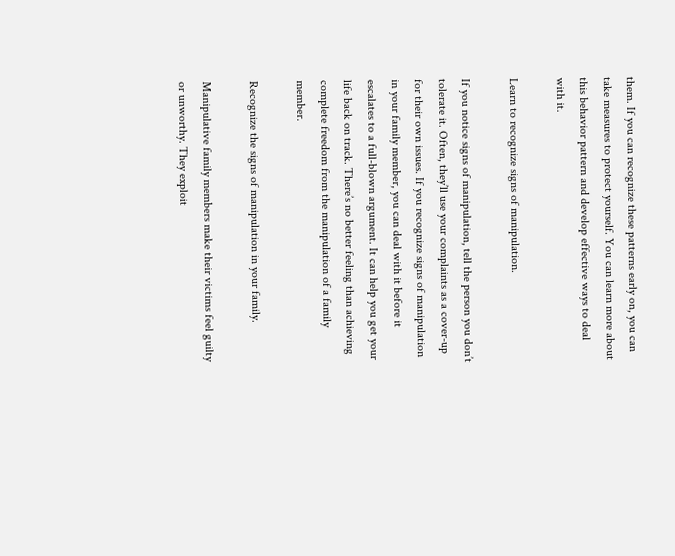them. If you can recognize these patterns early on, you can take measures to protect yourself. You can learn more about this behavior pattern and develop effective ways to deal with it.

Learn to recognize signs of manipulation.

If you notice signs of manipulation, tell the person you don’t tolerate it. Often, they’ll use your complaints as a cover-up for their own issues. If you recognize signs of manipulation in your family member, you can deal with it before it escalates to a full-blown argument. It can help you get your life back on track. There’s no better feeling than achieving complete freedom from the manipulation of a family member.

Recognize the signs of manipulation in your family.

Manipulative family members make their victims feel guilty or unworthy. They exploit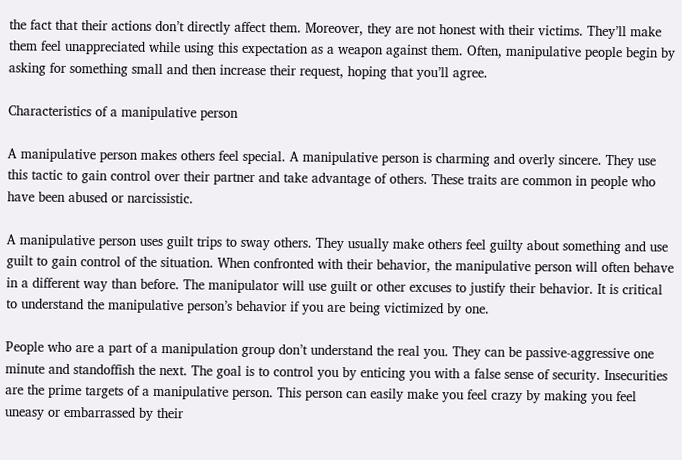the fact that their actions don’t directly affect them. Moreover, they are not honest with their victims. They’ll make them feel unappreciated while using this expectation as a weapon against them. Often, manipulative people begin by asking for something small and then increase their request, hoping that you’ll agree.

Characteristics of a manipulative person

A manipulative person makes others feel special. A manipulative person is charming and overly sincere. They use this tactic to gain control over their partner and take advantage of others. These traits are common in people who have been abused or narcissistic.

A manipulative person uses guilt trips to sway others. They usually make others feel guilty about something and use guilt to gain control of the situation. When confronted with their behavior, the manipulative person will often behave in a different way than before. The manipulator will use guilt or other excuses to justify their behavior. It is critical to understand the manipulative person’s behavior if you are being victimized by one.

People who are a part of a manipulation group don’t understand the real you. They can be passive-aggressive one minute and standoffish the next. The goal is to control you by enticing you with a false sense of security. Insecurities are the prime targets of a manipulative person. This person can easily make you feel crazy by making you feel uneasy or embarrassed by their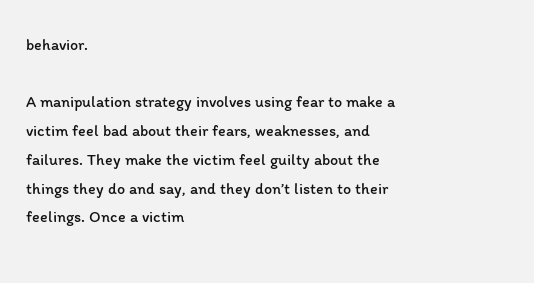behavior.

A manipulation strategy involves using fear to make a victim feel bad about their fears, weaknesses, and failures. They make the victim feel guilty about the things they do and say, and they don’t listen to their feelings. Once a victim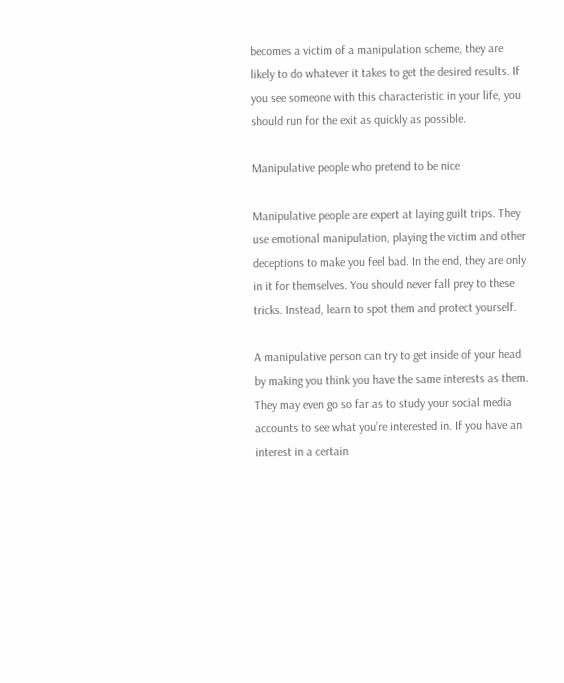becomes a victim of a manipulation scheme, they are likely to do whatever it takes to get the desired results. If you see someone with this characteristic in your life, you should run for the exit as quickly as possible.

Manipulative people who pretend to be nice

Manipulative people are expert at laying guilt trips. They use emotional manipulation, playing the victim and other deceptions to make you feel bad. In the end, they are only in it for themselves. You should never fall prey to these tricks. Instead, learn to spot them and protect yourself.

A manipulative person can try to get inside of your head by making you think you have the same interests as them. They may even go so far as to study your social media accounts to see what you’re interested in. If you have an interest in a certain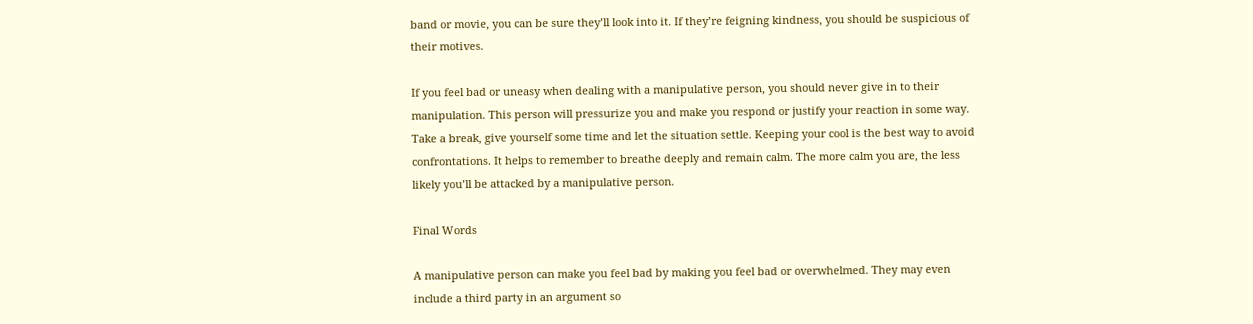band or movie, you can be sure they’ll look into it. If they’re feigning kindness, you should be suspicious of their motives.

If you feel bad or uneasy when dealing with a manipulative person, you should never give in to their manipulation. This person will pressurize you and make you respond or justify your reaction in some way. Take a break, give yourself some time and let the situation settle. Keeping your cool is the best way to avoid confrontations. It helps to remember to breathe deeply and remain calm. The more calm you are, the less likely you’ll be attacked by a manipulative person.

Final Words

A manipulative person can make you feel bad by making you feel bad or overwhelmed. They may even include a third party in an argument so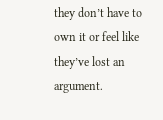they don’t have to own it or feel like they’ve lost an argument.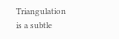Triangulation is a subtle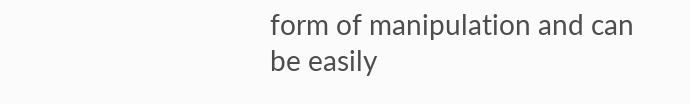form of manipulation and can be easily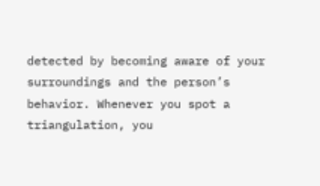detected by becoming aware of your surroundings and the person’s behavior. Whenever you spot a triangulation, you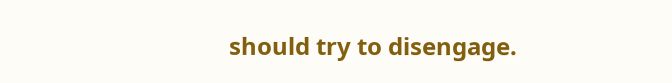should try to disengage.